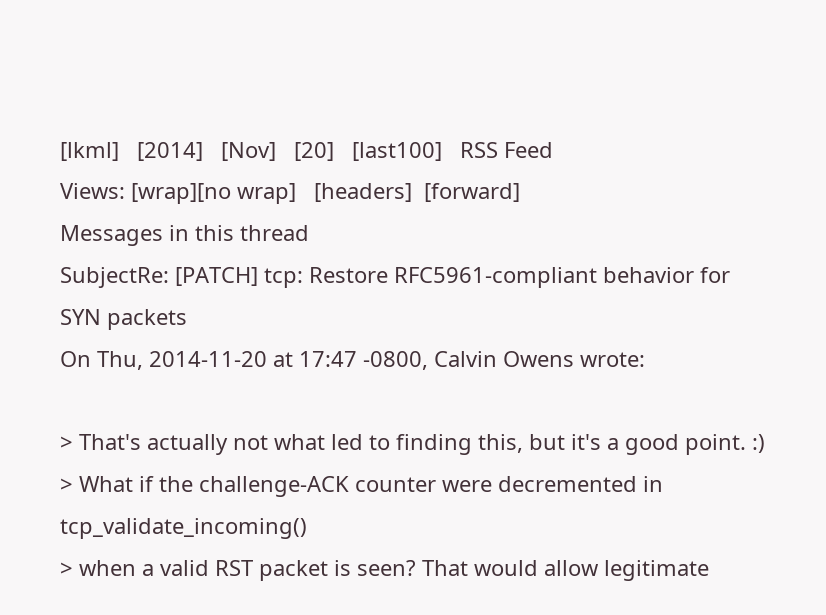[lkml]   [2014]   [Nov]   [20]   [last100]   RSS Feed
Views: [wrap][no wrap]   [headers]  [forward]
Messages in this thread
SubjectRe: [PATCH] tcp: Restore RFC5961-compliant behavior for SYN packets
On Thu, 2014-11-20 at 17:47 -0800, Calvin Owens wrote:

> That's actually not what led to finding this, but it's a good point. :)
> What if the challenge-ACK counter were decremented in tcp_validate_incoming()
> when a valid RST packet is seen? That would allow legitimate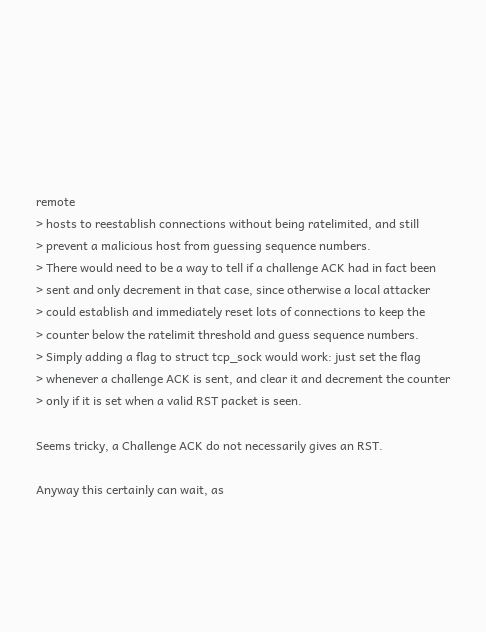remote
> hosts to reestablish connections without being ratelimited, and still
> prevent a malicious host from guessing sequence numbers.
> There would need to be a way to tell if a challenge ACK had in fact been
> sent and only decrement in that case, since otherwise a local attacker
> could establish and immediately reset lots of connections to keep the
> counter below the ratelimit threshold and guess sequence numbers.
> Simply adding a flag to struct tcp_sock would work: just set the flag
> whenever a challenge ACK is sent, and clear it and decrement the counter
> only if it is set when a valid RST packet is seen.

Seems tricky, a Challenge ACK do not necessarily gives an RST.

Anyway this certainly can wait, as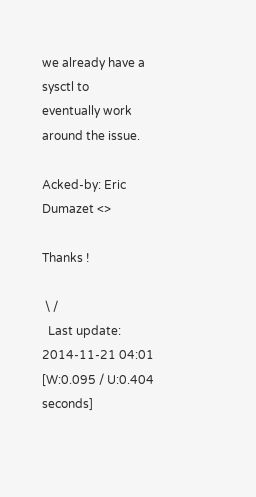we already have a sysctl to
eventually work around the issue.

Acked-by: Eric Dumazet <>

Thanks !

 \ /
  Last update: 2014-11-21 04:01    [W:0.095 / U:0.404 seconds]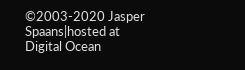©2003-2020 Jasper Spaans|hosted at Digital Ocean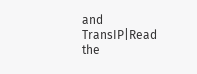and TransIP|Read the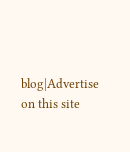blog|Advertise on this site